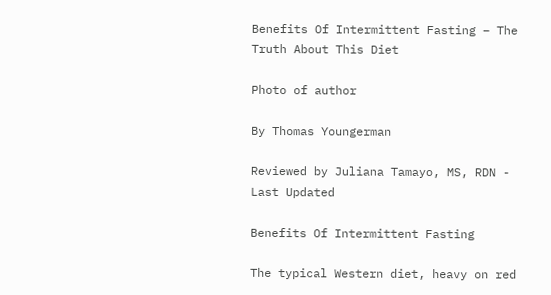Benefits Of Intermittent Fasting – The Truth About This Diet

Photo of author

By Thomas Youngerman

Reviewed by Juliana Tamayo, MS, RDN - Last Updated

Benefits Of Intermittent Fasting

The typical Western diet, heavy on red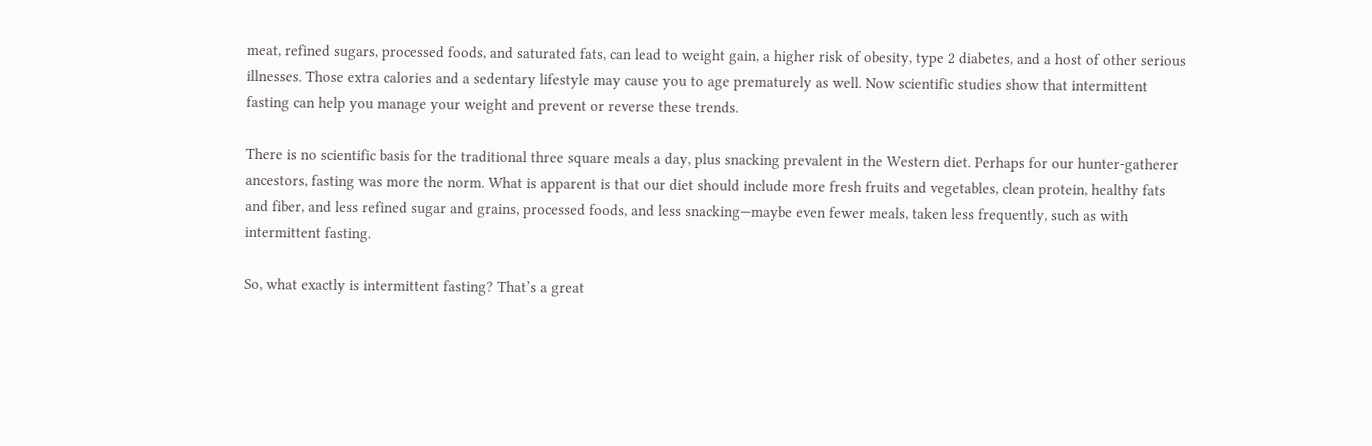meat, refined sugars, processed foods, and saturated fats, can lead to weight gain, a higher risk of obesity, type 2 diabetes, and a host of other serious illnesses. Those extra calories and a sedentary lifestyle may cause you to age prematurely as well. Now scientific studies show that intermittent fasting can help you manage your weight and prevent or reverse these trends.

There is no scientific basis for the traditional three square meals a day, plus snacking prevalent in the Western diet. Perhaps for our hunter-gatherer ancestors, fasting was more the norm. What is apparent is that our diet should include more fresh fruits and vegetables, clean protein, healthy fats and fiber, and less refined sugar and grains, processed foods, and less snacking—maybe even fewer meals, taken less frequently, such as with intermittent fasting.

So, what exactly is intermittent fasting? That’s a great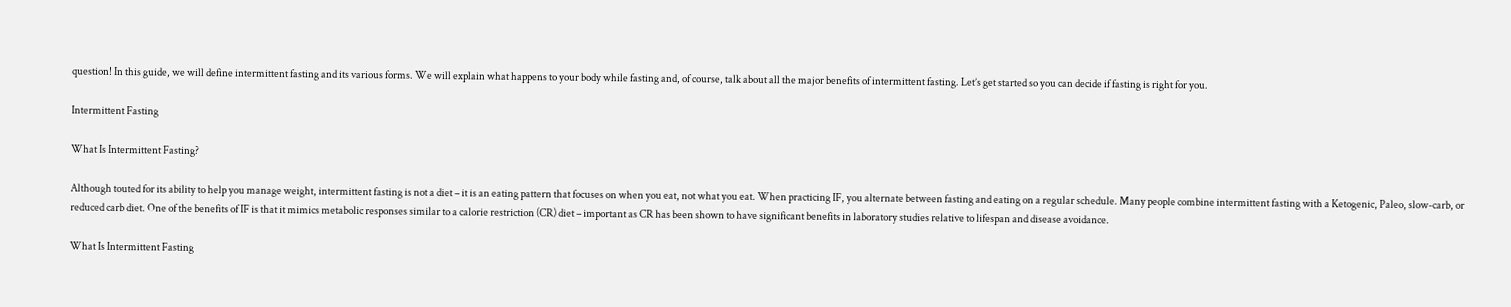question! In this guide, we will define intermittent fasting and its various forms. We will explain what happens to your body while fasting and, of course, talk about all the major benefits of intermittent fasting. Let’s get started so you can decide if fasting is right for you.

Intermittent Fasting

What Is Intermittent Fasting?

Although touted for its ability to help you manage weight, intermittent fasting is not a diet – it is an eating pattern that focuses on when you eat, not what you eat. When practicing IF, you alternate between fasting and eating on a regular schedule. Many people combine intermittent fasting with a Ketogenic, Paleo, slow-carb, or reduced carb diet. One of the benefits of IF is that it mimics metabolic responses similar to a calorie restriction (CR) diet – important as CR has been shown to have significant benefits in laboratory studies relative to lifespan and disease avoidance.

What Is Intermittent Fasting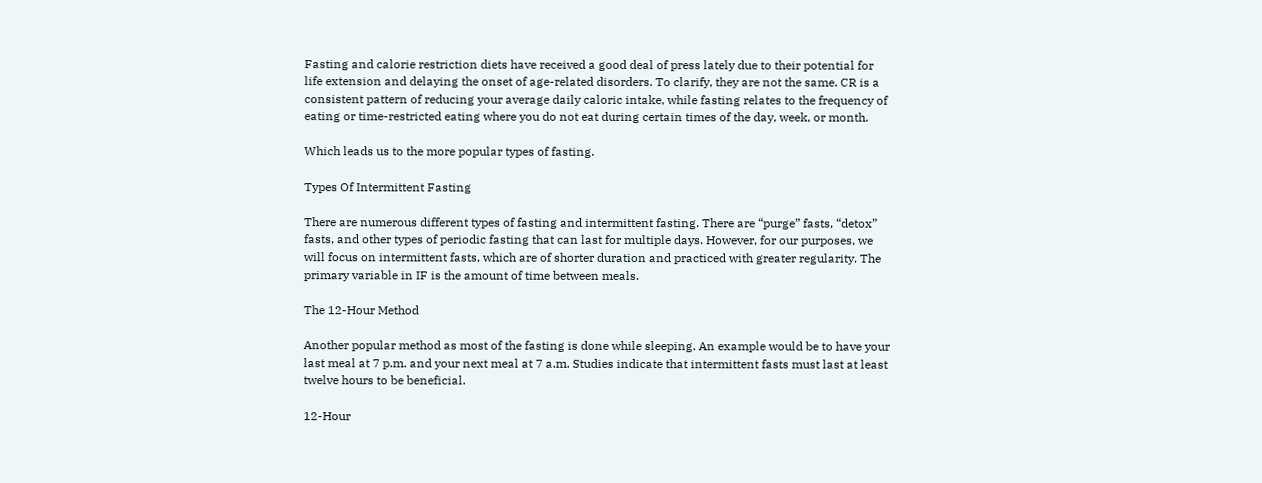Fasting and calorie restriction diets have received a good deal of press lately due to their potential for life extension and delaying the onset of age-related disorders. To clarify, they are not the same. CR is a consistent pattern of reducing your average daily caloric intake, while fasting relates to the frequency of eating or time-restricted eating where you do not eat during certain times of the day, week, or month.

Which leads us to the more popular types of fasting.

Types Of Intermittent Fasting

There are numerous different types of fasting and intermittent fasting. There are “purge” fasts, “detox” fasts, and other types of periodic fasting that can last for multiple days. However, for our purposes, we will focus on intermittent fasts, which are of shorter duration and practiced with greater regularity. The primary variable in IF is the amount of time between meals.

The 12-Hour Method

Another popular method as most of the fasting is done while sleeping. An example would be to have your last meal at 7 p.m. and your next meal at 7 a.m. Studies indicate that intermittent fasts must last at least twelve hours to be beneficial.

12-Hour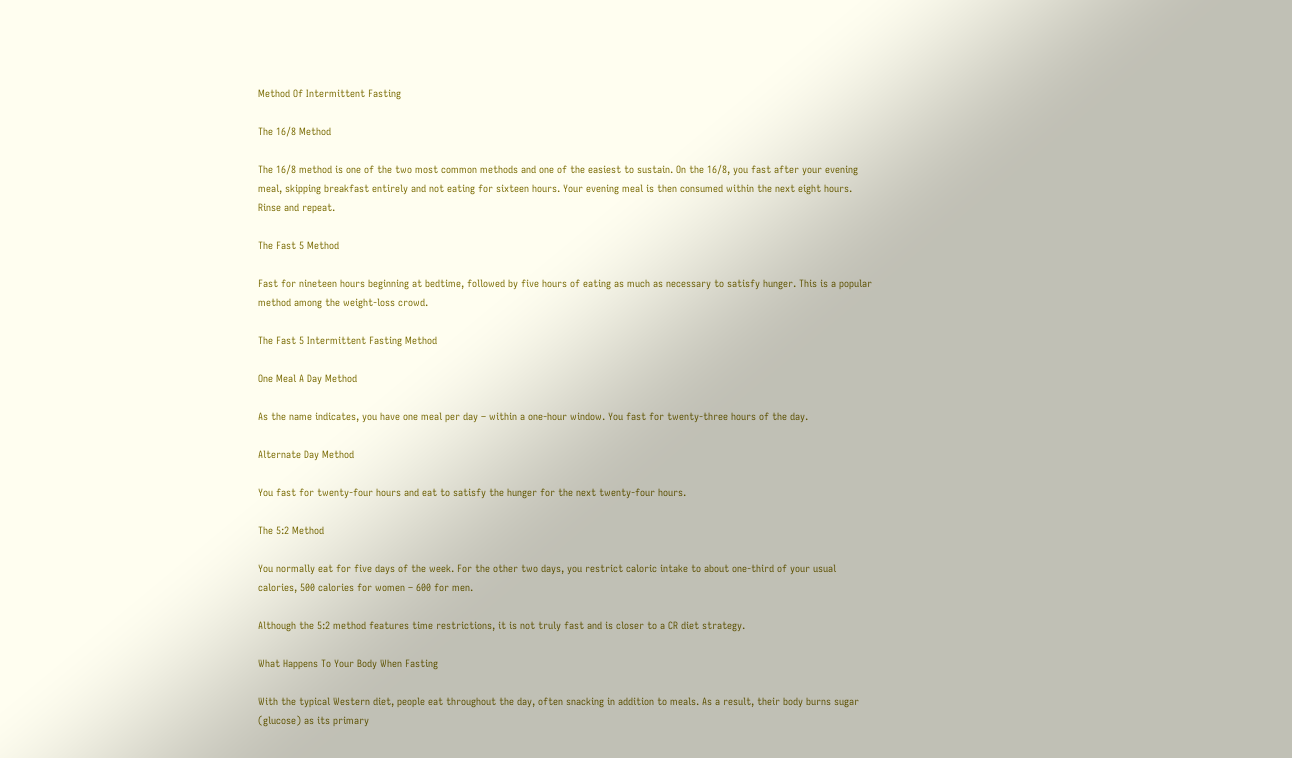Method Of Intermittent Fasting

The 16/8 Method

The 16/8 method is one of the two most common methods and one of the easiest to sustain. On the 16/8, you fast after your evening meal, skipping breakfast entirely and not eating for sixteen hours. Your evening meal is then consumed within the next eight hours. Rinse and repeat.

The Fast 5 Method

Fast for nineteen hours beginning at bedtime, followed by five hours of eating as much as necessary to satisfy hunger. This is a popular method among the weight-loss crowd.

The Fast 5 Intermittent Fasting Method

One Meal A Day Method

As the name indicates, you have one meal per day – within a one-hour window. You fast for twenty-three hours of the day.

Alternate Day Method

You fast for twenty-four hours and eat to satisfy the hunger for the next twenty-four hours.

The 5:2 Method

You normally eat for five days of the week. For the other two days, you restrict caloric intake to about one-third of your usual calories, 500 calories for women – 600 for men.

Although the 5:2 method features time restrictions, it is not truly fast and is closer to a CR diet strategy.

What Happens To Your Body When Fasting

With the typical Western diet, people eat throughout the day, often snacking in addition to meals. As a result, their body burns sugar (glucose) as its primary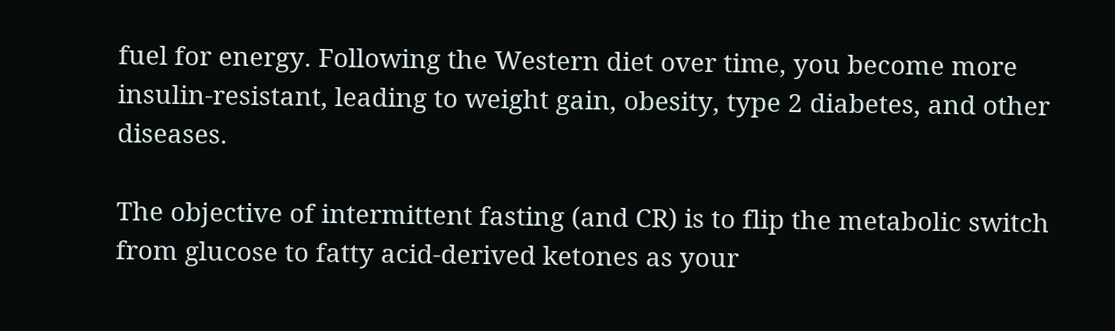fuel for energy. Following the Western diet over time, you become more insulin-resistant, leading to weight gain, obesity, type 2 diabetes, and other diseases.

The objective of intermittent fasting (and CR) is to flip the metabolic switch from glucose to fatty acid-derived ketones as your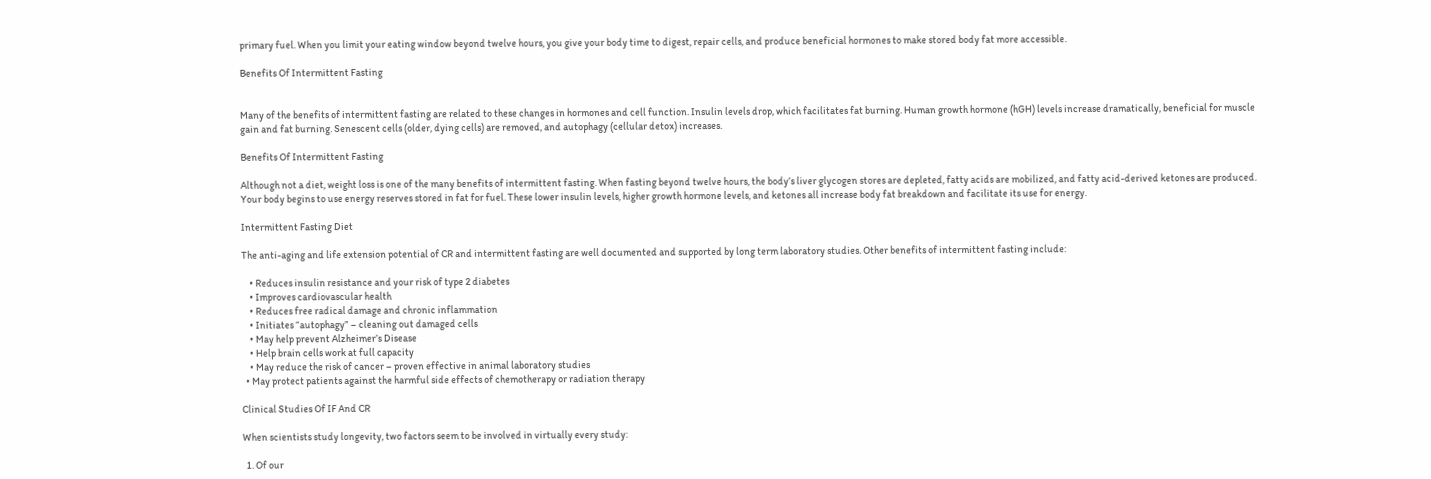primary fuel. When you limit your eating window beyond twelve hours, you give your body time to digest, repair cells, and produce beneficial hormones to make stored body fat more accessible.

Benefits Of Intermittent Fasting


Many of the benefits of intermittent fasting are related to these changes in hormones and cell function. Insulin levels drop, which facilitates fat burning. Human growth hormone (hGH) levels increase dramatically, beneficial for muscle gain and fat burning. Senescent cells (older, dying cells) are removed, and autophagy (cellular detox) increases.

Benefits Of Intermittent Fasting

Although not a diet, weight loss is one of the many benefits of intermittent fasting. When fasting beyond twelve hours, the body’s liver glycogen stores are depleted, fatty acids are mobilized, and fatty acid-derived ketones are produced. Your body begins to use energy reserves stored in fat for fuel. These lower insulin levels, higher growth hormone levels, and ketones all increase body fat breakdown and facilitate its use for energy.

Intermittent Fasting Diet

The anti-aging and life extension potential of CR and intermittent fasting are well documented and supported by long term laboratory studies. Other benefits of intermittent fasting include:

    • Reduces insulin resistance and your risk of type 2 diabetes
    • Improves cardiovascular health
    • Reduces free radical damage and chronic inflammation
    • Initiates “autophagy” – cleaning out damaged cells
    • May help prevent Alzheimer’s Disease
    • Help brain cells work at full capacity
    • May reduce the risk of cancer – proven effective in animal laboratory studies
  • May protect patients against the harmful side effects of chemotherapy or radiation therapy

Clinical Studies Of IF And CR

When scientists study longevity, two factors seem to be involved in virtually every study:

  1. Of our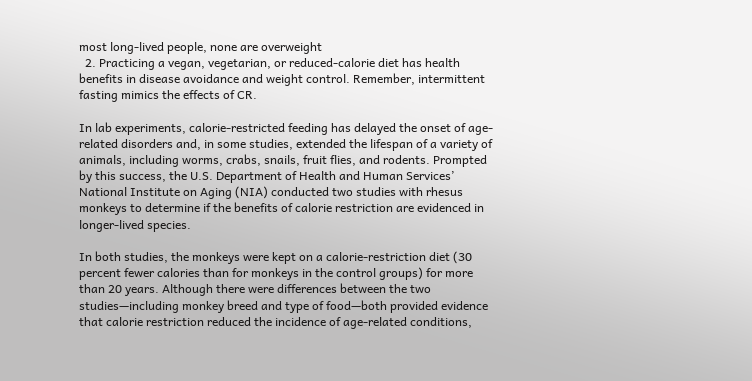most long-lived people, none are overweight
  2. Practicing a vegan, vegetarian, or reduced-calorie diet has health benefits in disease avoidance and weight control. Remember, intermittent fasting mimics the effects of CR.

In lab experiments, calorie-restricted feeding has delayed the onset of age-related disorders and, in some studies, extended the lifespan of a variety of animals, including worms, crabs, snails, fruit flies, and rodents. Prompted by this success, the U.S. Department of Health and Human Services’ National Institute on Aging (NIA) conducted two studies with rhesus monkeys to determine if the benefits of calorie restriction are evidenced in longer-lived species.

In both studies, the monkeys were kept on a calorie-restriction diet (30 percent fewer calories than for monkeys in the control groups) for more than 20 years. Although there were differences between the two studies—including monkey breed and type of food—both provided evidence that calorie restriction reduced the incidence of age-related conditions,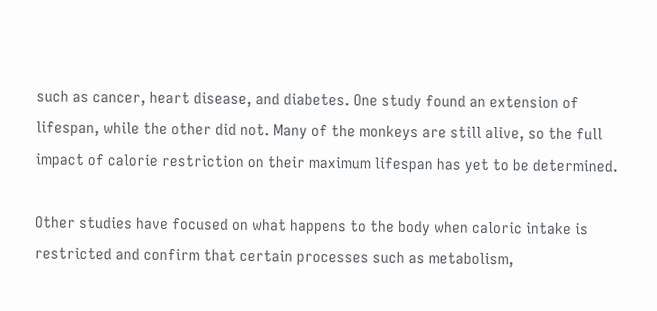such as cancer, heart disease, and diabetes. One study found an extension of lifespan, while the other did not. Many of the monkeys are still alive, so the full impact of calorie restriction on their maximum lifespan has yet to be determined.

Other studies have focused on what happens to the body when caloric intake is restricted and confirm that certain processes such as metabolism,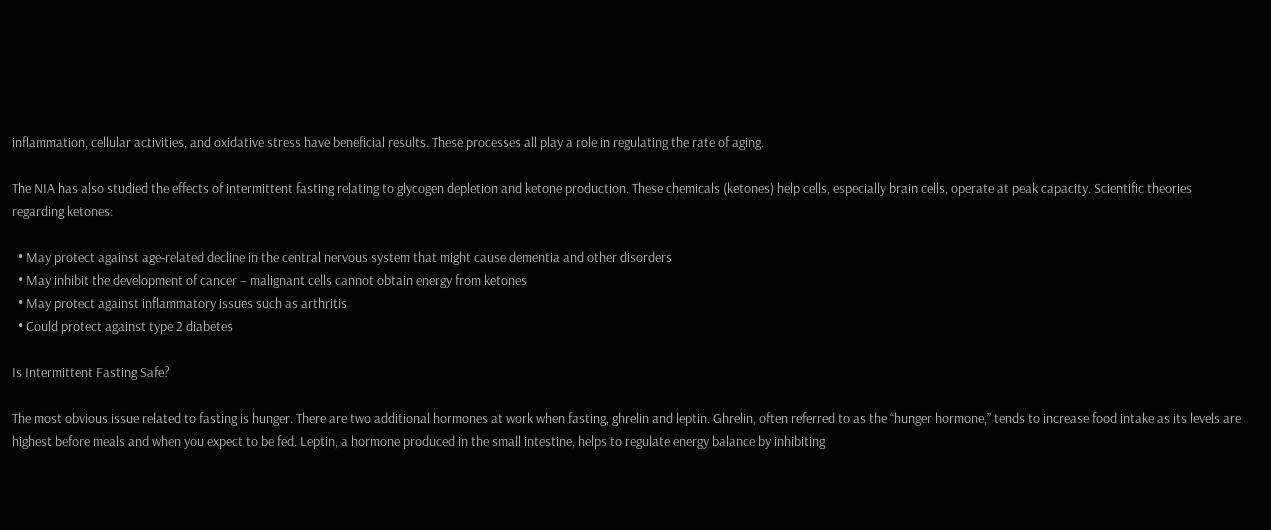inflammation, cellular activities, and oxidative stress have beneficial results. These processes all play a role in regulating the rate of aging.

The NIA has also studied the effects of intermittent fasting relating to glycogen depletion and ketone production. These chemicals (ketones) help cells, especially brain cells, operate at peak capacity. Scientific theories regarding ketones:

  • May protect against age-related decline in the central nervous system that might cause dementia and other disorders
  • May inhibit the development of cancer – malignant cells cannot obtain energy from ketones
  • May protect against inflammatory issues such as arthritis
  • Could protect against type 2 diabetes

Is Intermittent Fasting Safe?

The most obvious issue related to fasting is hunger. There are two additional hormones at work when fasting, ghrelin and leptin. Ghrelin, often referred to as the “hunger hormone,” tends to increase food intake as its levels are highest before meals and when you expect to be fed. Leptin, a hormone produced in the small intestine, helps to regulate energy balance by inhibiting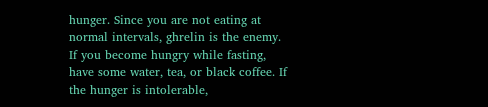hunger. Since you are not eating at normal intervals, ghrelin is the enemy. If you become hungry while fasting, have some water, tea, or black coffee. If the hunger is intolerable,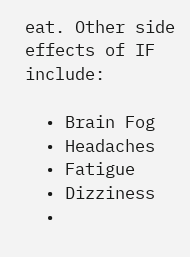eat. Other side effects of IF include:

  • Brain Fog
  • Headaches
  • Fatigue
  • Dizziness
  •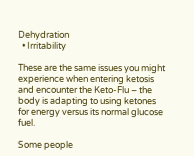Dehydration
  • Irritability

These are the same issues you might experience when entering ketosis and encounter the Keto-Flu – the body is adapting to using ketones for energy versus its normal glucose fuel.

Some people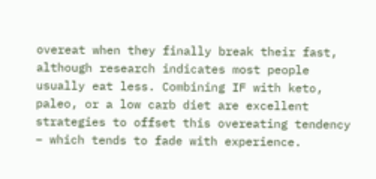overeat when they finally break their fast, although research indicates most people usually eat less. Combining IF with keto, paleo, or a low carb diet are excellent strategies to offset this overeating tendency – which tends to fade with experience.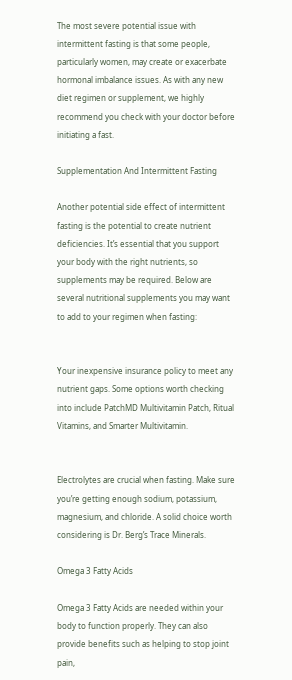The most severe potential issue with intermittent fasting is that some people, particularly women, may create or exacerbate hormonal imbalance issues. As with any new diet regimen or supplement, we highly recommend you check with your doctor before initiating a fast.

Supplementation And Intermittent Fasting

Another potential side effect of intermittent fasting is the potential to create nutrient deficiencies. It’s essential that you support your body with the right nutrients, so supplements may be required. Below are several nutritional supplements you may want to add to your regimen when fasting:


Your inexpensive insurance policy to meet any nutrient gaps. Some options worth checking into include PatchMD Multivitamin Patch, Ritual Vitamins, and Smarter Multivitamin.


Electrolytes are crucial when fasting. Make sure you’re getting enough sodium, potassium, magnesium, and chloride. A solid choice worth considering is Dr. Berg’s Trace Minerals.

Omega 3 Fatty Acids

Omega 3 Fatty Acids are needed within your body to function properly. They can also provide benefits such as helping to stop joint pain,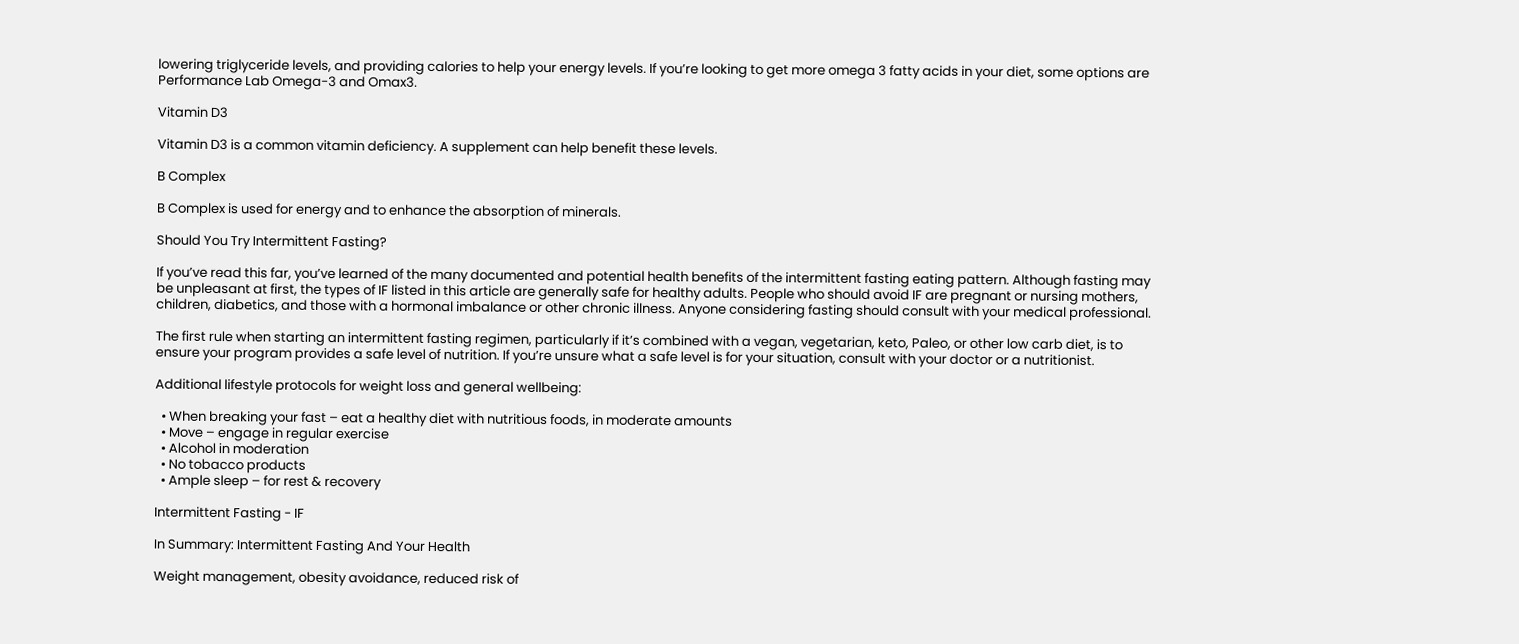lowering triglyceride levels, and providing calories to help your energy levels. If you’re looking to get more omega 3 fatty acids in your diet, some options are Performance Lab Omega-3 and Omax3.

Vitamin D3

Vitamin D3 is a common vitamin deficiency. A supplement can help benefit these levels.

B Complex

B Complex is used for energy and to enhance the absorption of minerals.

Should You Try Intermittent Fasting?

If you’ve read this far, you’ve learned of the many documented and potential health benefits of the intermittent fasting eating pattern. Although fasting may be unpleasant at first, the types of IF listed in this article are generally safe for healthy adults. People who should avoid IF are pregnant or nursing mothers, children, diabetics, and those with a hormonal imbalance or other chronic illness. Anyone considering fasting should consult with your medical professional.

The first rule when starting an intermittent fasting regimen, particularly if it’s combined with a vegan, vegetarian, keto, Paleo, or other low carb diet, is to ensure your program provides a safe level of nutrition. If you’re unsure what a safe level is for your situation, consult with your doctor or a nutritionist.

Additional lifestyle protocols for weight loss and general wellbeing:

  • When breaking your fast – eat a healthy diet with nutritious foods, in moderate amounts
  • Move – engage in regular exercise
  • Alcohol in moderation
  • No tobacco products
  • Ample sleep – for rest & recovery

Intermittent Fasting - IF

In Summary: Intermittent Fasting And Your Health

Weight management, obesity avoidance, reduced risk of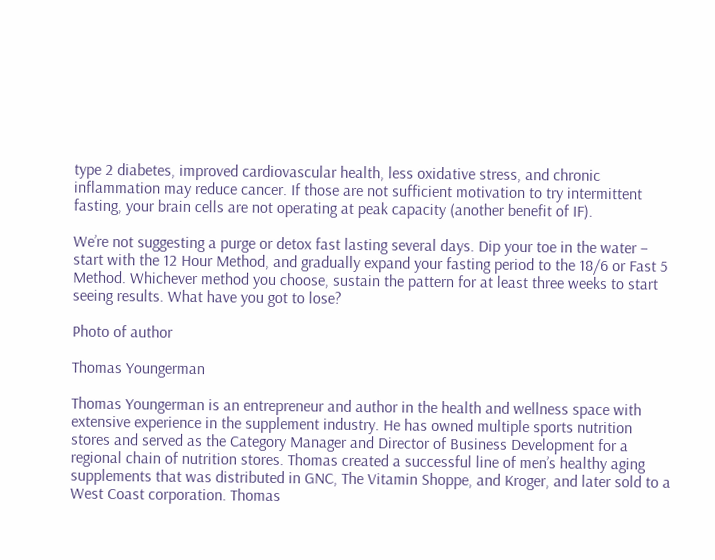type 2 diabetes, improved cardiovascular health, less oxidative stress, and chronic inflammation may reduce cancer. If those are not sufficient motivation to try intermittent fasting, your brain cells are not operating at peak capacity (another benefit of IF).

We’re not suggesting a purge or detox fast lasting several days. Dip your toe in the water – start with the 12 Hour Method, and gradually expand your fasting period to the 18/6 or Fast 5 Method. Whichever method you choose, sustain the pattern for at least three weeks to start seeing results. What have you got to lose?

Photo of author

Thomas Youngerman

Thomas Youngerman is an entrepreneur and author in the health and wellness space with extensive experience in the supplement industry. He has owned multiple sports nutrition stores and served as the Category Manager and Director of Business Development for a regional chain of nutrition stores. Thomas created a successful line of men’s healthy aging supplements that was distributed in GNC, The Vitamin Shoppe, and Kroger, and later sold to a West Coast corporation. Thomas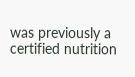was previously a certified nutrition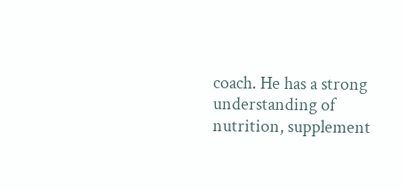coach. He has a strong understanding of nutrition, supplement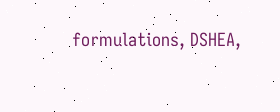formulations, DSHEA,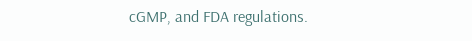cGMP, and FDA regulations.